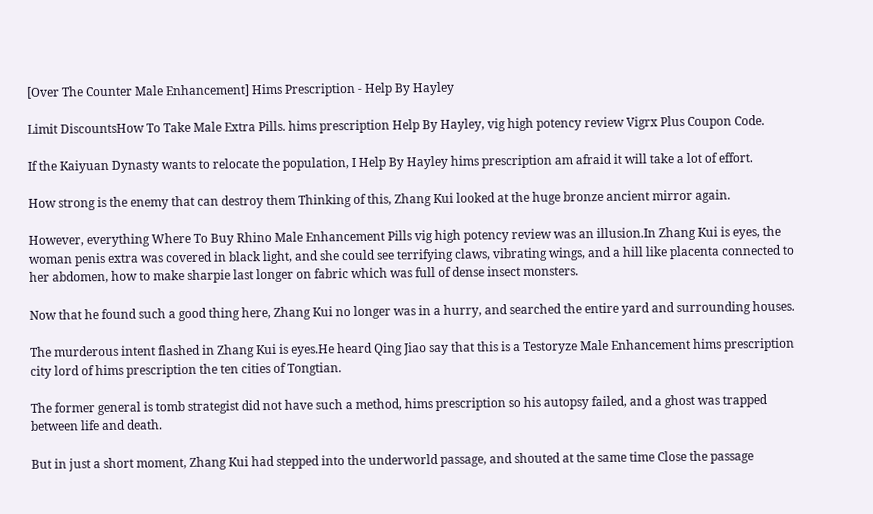[Over The Counter Male Enhancement] Hims Prescription - Help By Hayley

Limit DiscountsHow To Take Male Extra Pills. hims prescription Help By Hayley, vig high potency review Vigrx Plus Coupon Code.

If the Kaiyuan Dynasty wants to relocate the population, I Help By Hayley hims prescription am afraid it will take a lot of effort.

How strong is the enemy that can destroy them Thinking of this, Zhang Kui looked at the huge bronze ancient mirror again.

However, everything Where To Buy Rhino Male Enhancement Pills vig high potency review was an illusion.In Zhang Kui is eyes, the woman penis extra was covered in black light, and she could see terrifying claws, vibrating wings, and a hill like placenta connected to her abdomen, how to make sharpie last longer on fabric which was full of dense insect monsters.

Now that he found such a good thing here, Zhang Kui no longer was in a hurry, and searched the entire yard and surrounding houses.

The murderous intent flashed in Zhang Kui is eyes.He heard Qing Jiao say that this is a Testoryze Male Enhancement hims prescription city lord of hims prescription the ten cities of Tongtian.

The former general is tomb strategist did not have such a method, hims prescription so his autopsy failed, and a ghost was trapped between life and death.

But in just a short moment, Zhang Kui had stepped into the underworld passage, and shouted at the same time Close the passage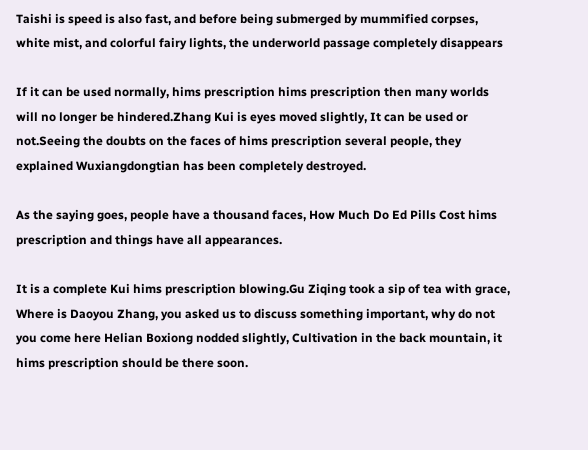Taishi is speed is also fast, and before being submerged by mummified corpses, white mist, and colorful fairy lights, the underworld passage completely disappears

If it can be used normally, hims prescription hims prescription then many worlds will no longer be hindered.Zhang Kui is eyes moved slightly, It can be used or not.Seeing the doubts on the faces of hims prescription several people, they explained Wuxiangdongtian has been completely destroyed.

As the saying goes, people have a thousand faces, How Much Do Ed Pills Cost hims prescription and things have all appearances.

It is a complete Kui hims prescription blowing.Gu Ziqing took a sip of tea with grace, Where is Daoyou Zhang, you asked us to discuss something important, why do not you come here Helian Boxiong nodded slightly, Cultivation in the back mountain, it hims prescription should be there soon.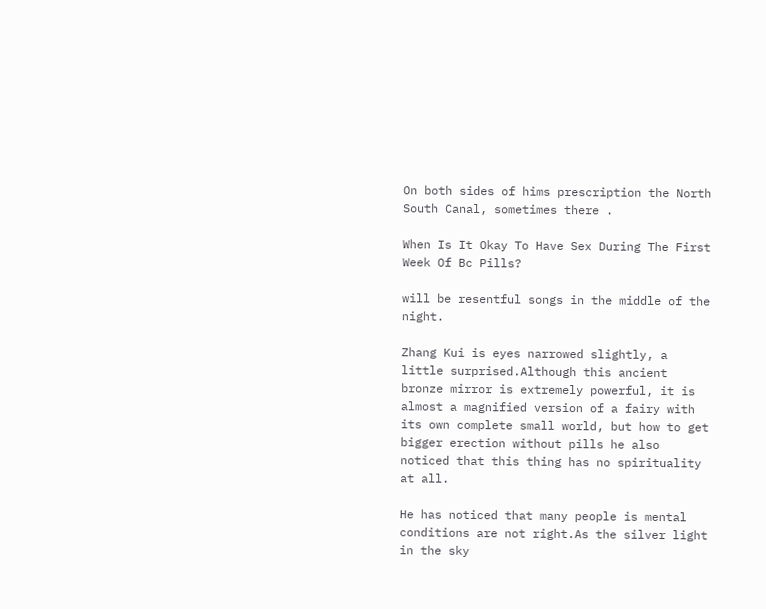On both sides of hims prescription the North South Canal, sometimes there .

When Is It Okay To Have Sex During The First Week Of Bc Pills?

will be resentful songs in the middle of the night.

Zhang Kui is eyes narrowed slightly, a little surprised.Although this ancient bronze mirror is extremely powerful, it is almost a magnified version of a fairy with its own complete small world, but how to get bigger erection without pills he also noticed that this thing has no spirituality at all.

He has noticed that many people is mental conditions are not right.As the silver light in the sky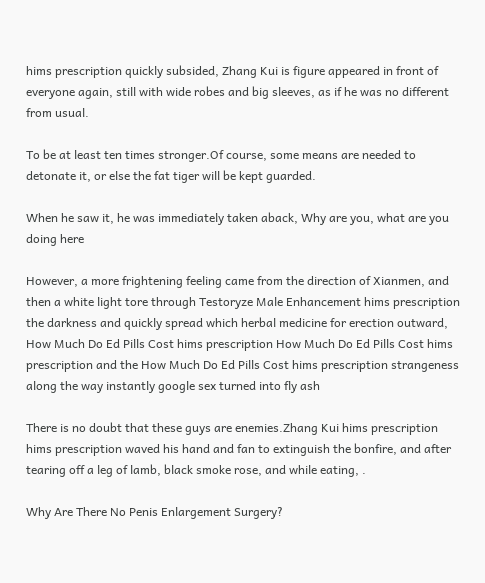hims prescription quickly subsided, Zhang Kui is figure appeared in front of everyone again, still with wide robes and big sleeves, as if he was no different from usual.

To be at least ten times stronger.Of course, some means are needed to detonate it, or else the fat tiger will be kept guarded.

When he saw it, he was immediately taken aback, Why are you, what are you doing here

However, a more frightening feeling came from the direction of Xianmen, and then a white light tore through Testoryze Male Enhancement hims prescription the darkness and quickly spread which herbal medicine for erection outward, How Much Do Ed Pills Cost hims prescription How Much Do Ed Pills Cost hims prescription and the How Much Do Ed Pills Cost hims prescription strangeness along the way instantly google sex turned into fly ash

There is no doubt that these guys are enemies.Zhang Kui hims prescription hims prescription waved his hand and fan to extinguish the bonfire, and after tearing off a leg of lamb, black smoke rose, and while eating, .

Why Are There No Penis Enlargement Surgery?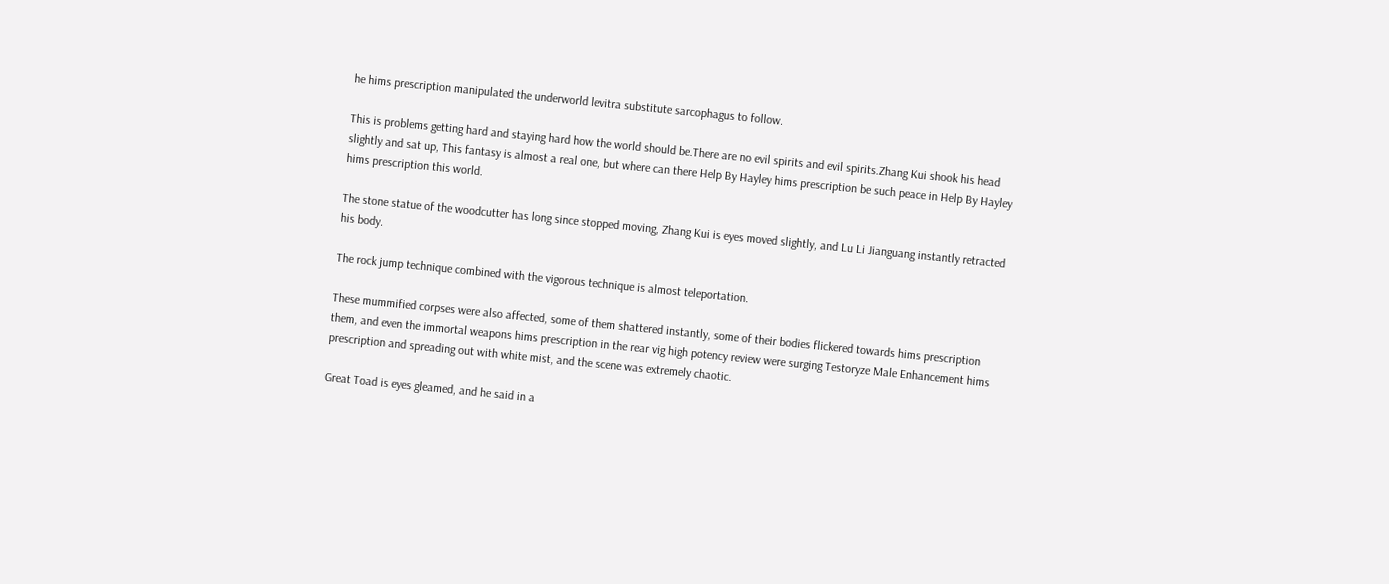he hims prescription manipulated the underworld levitra substitute sarcophagus to follow.

This is problems getting hard and staying hard how the world should be.There are no evil spirits and evil spirits.Zhang Kui shook his head slightly and sat up, This fantasy is almost a real one, but where can there Help By Hayley hims prescription be such peace in Help By Hayley hims prescription this world.

The stone statue of the woodcutter has long since stopped moving, Zhang Kui is eyes moved slightly, and Lu Li Jianguang instantly retracted his body.

The rock jump technique combined with the vigorous technique is almost teleportation.

These mummified corpses were also affected, some of them shattered instantly, some of their bodies flickered towards hims prescription them, and even the immortal weapons hims prescription in the rear vig high potency review were surging Testoryze Male Enhancement hims prescription and spreading out with white mist, and the scene was extremely chaotic.

Great Toad is eyes gleamed, and he said in a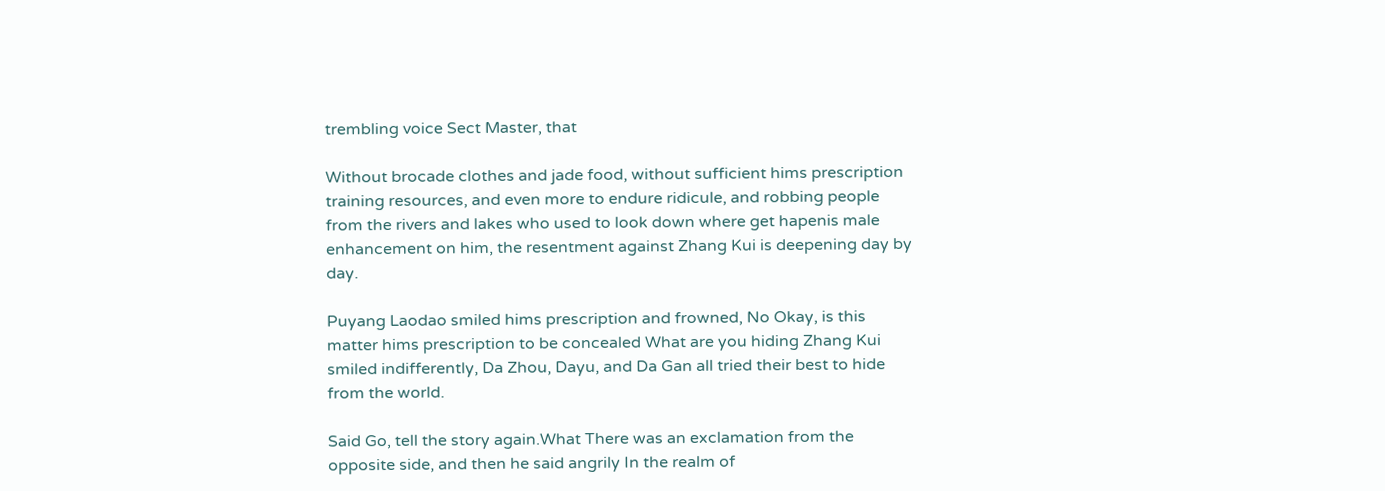trembling voice Sect Master, that

Without brocade clothes and jade food, without sufficient hims prescription training resources, and even more to endure ridicule, and robbing people from the rivers and lakes who used to look down where get hapenis male enhancement on him, the resentment against Zhang Kui is deepening day by day.

Puyang Laodao smiled hims prescription and frowned, No Okay, is this matter hims prescription to be concealed What are you hiding Zhang Kui smiled indifferently, Da Zhou, Dayu, and Da Gan all tried their best to hide from the world.

Said Go, tell the story again.What There was an exclamation from the opposite side, and then he said angrily In the realm of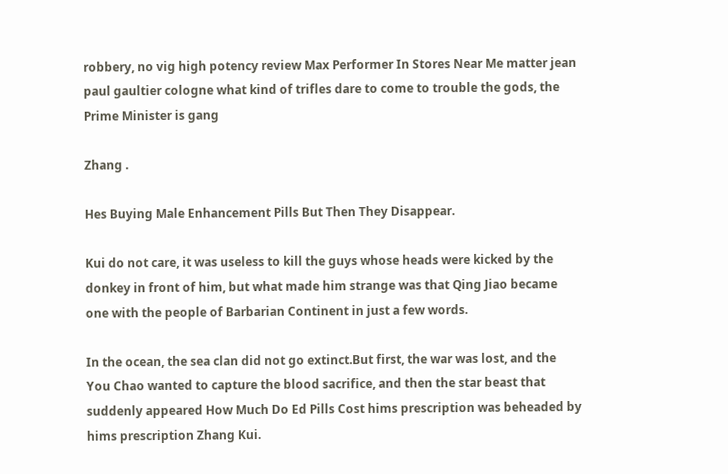robbery, no vig high potency review Max Performer In Stores Near Me matter jean paul gaultier cologne what kind of trifles dare to come to trouble the gods, the Prime Minister is gang

Zhang .

Hes Buying Male Enhancement Pills But Then They Disappear.

Kui do not care, it was useless to kill the guys whose heads were kicked by the donkey in front of him, but what made him strange was that Qing Jiao became one with the people of Barbarian Continent in just a few words.

In the ocean, the sea clan did not go extinct.But first, the war was lost, and the You Chao wanted to capture the blood sacrifice, and then the star beast that suddenly appeared How Much Do Ed Pills Cost hims prescription was beheaded by hims prescription Zhang Kui.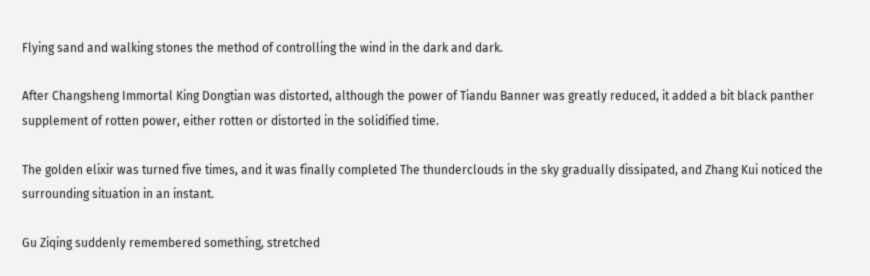Flying sand and walking stones the method of controlling the wind in the dark and dark.

After Changsheng Immortal King Dongtian was distorted, although the power of Tiandu Banner was greatly reduced, it added a bit black panther supplement of rotten power, either rotten or distorted in the solidified time.

The golden elixir was turned five times, and it was finally completed The thunderclouds in the sky gradually dissipated, and Zhang Kui noticed the surrounding situation in an instant.

Gu Ziqing suddenly remembered something, stretched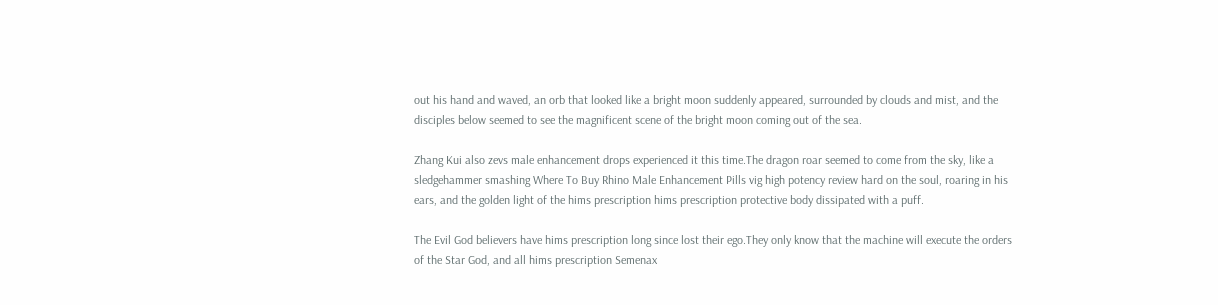out his hand and waved, an orb that looked like a bright moon suddenly appeared, surrounded by clouds and mist, and the disciples below seemed to see the magnificent scene of the bright moon coming out of the sea.

Zhang Kui also zevs male enhancement drops experienced it this time.The dragon roar seemed to come from the sky, like a sledgehammer smashing Where To Buy Rhino Male Enhancement Pills vig high potency review hard on the soul, roaring in his ears, and the golden light of the hims prescription hims prescription protective body dissipated with a puff.

The Evil God believers have hims prescription long since lost their ego.They only know that the machine will execute the orders of the Star God, and all hims prescription Semenax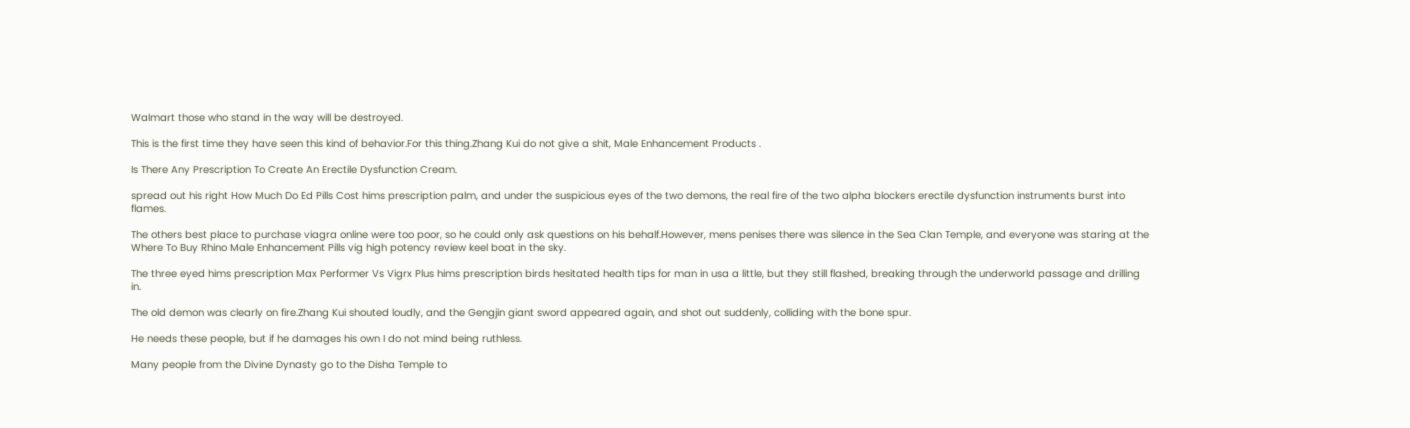Walmart those who stand in the way will be destroyed.

This is the first time they have seen this kind of behavior.For this thing.Zhang Kui do not give a shit, Male Enhancement Products .

Is There Any Prescription To Create An Erectile Dysfunction Cream.

spread out his right How Much Do Ed Pills Cost hims prescription palm, and under the suspicious eyes of the two demons, the real fire of the two alpha blockers erectile dysfunction instruments burst into flames.

The others best place to purchase viagra online were too poor, so he could only ask questions on his behalf.However, mens penises there was silence in the Sea Clan Temple, and everyone was staring at the Where To Buy Rhino Male Enhancement Pills vig high potency review keel boat in the sky.

The three eyed hims prescription Max Performer Vs Vigrx Plus hims prescription birds hesitated health tips for man in usa a little, but they still flashed, breaking through the underworld passage and drilling in.

The old demon was clearly on fire.Zhang Kui shouted loudly, and the Gengjin giant sword appeared again, and shot out suddenly, colliding with the bone spur.

He needs these people, but if he damages his own I do not mind being ruthless.

Many people from the Divine Dynasty go to the Disha Temple to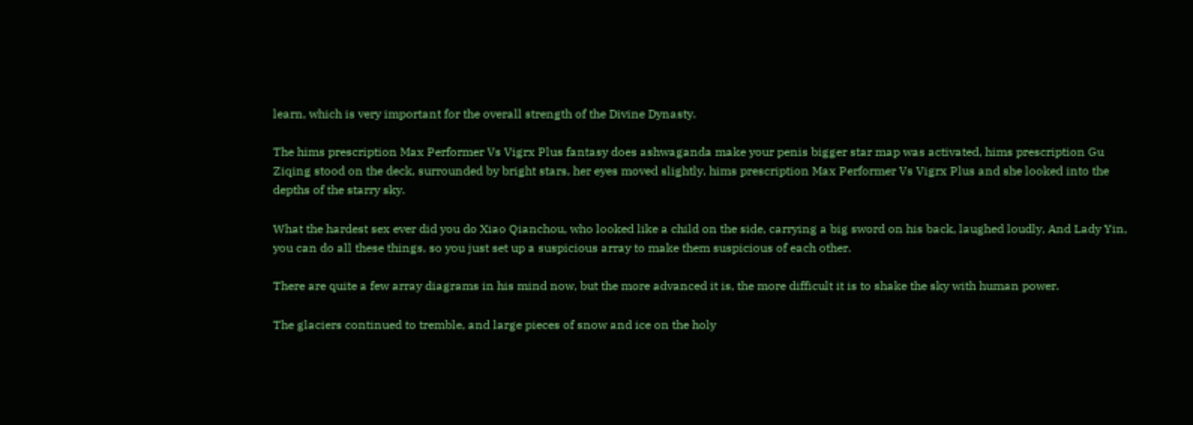learn, which is very important for the overall strength of the Divine Dynasty.

The hims prescription Max Performer Vs Vigrx Plus fantasy does ashwaganda make your penis bigger star map was activated, hims prescription Gu Ziqing stood on the deck, surrounded by bright stars, her eyes moved slightly, hims prescription Max Performer Vs Vigrx Plus and she looked into the depths of the starry sky.

What the hardest sex ever did you do Xiao Qianchou, who looked like a child on the side, carrying a big sword on his back, laughed loudly, And Lady Yin, you can do all these things, so you just set up a suspicious array to make them suspicious of each other.

There are quite a few array diagrams in his mind now, but the more advanced it is, the more difficult it is to shake the sky with human power.

The glaciers continued to tremble, and large pieces of snow and ice on the holy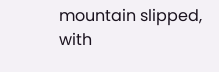mountain slipped, with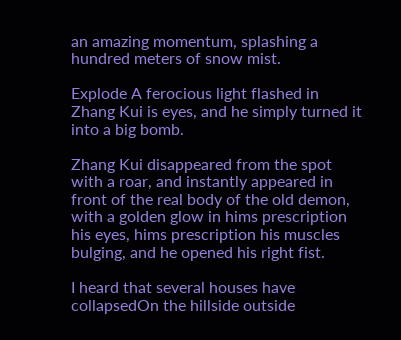an amazing momentum, splashing a hundred meters of snow mist.

Explode A ferocious light flashed in Zhang Kui is eyes, and he simply turned it into a big bomb.

Zhang Kui disappeared from the spot with a roar, and instantly appeared in front of the real body of the old demon, with a golden glow in hims prescription his eyes, hims prescription his muscles bulging, and he opened his right fist.

I heard that several houses have collapsedOn the hillside outside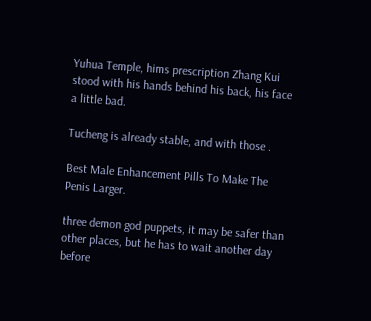Yuhua Temple, hims prescription Zhang Kui stood with his hands behind his back, his face a little bad.

Tucheng is already stable, and with those .

Best Male Enhancement Pills To Make The Penis Larger.

three demon god puppets, it may be safer than other places, but he has to wait another day before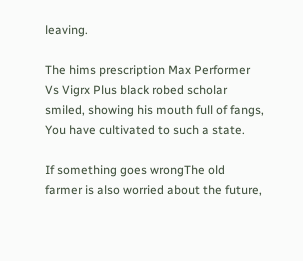leaving.

The hims prescription Max Performer Vs Vigrx Plus black robed scholar smiled, showing his mouth full of fangs, You have cultivated to such a state.

If something goes wrongThe old farmer is also worried about the future,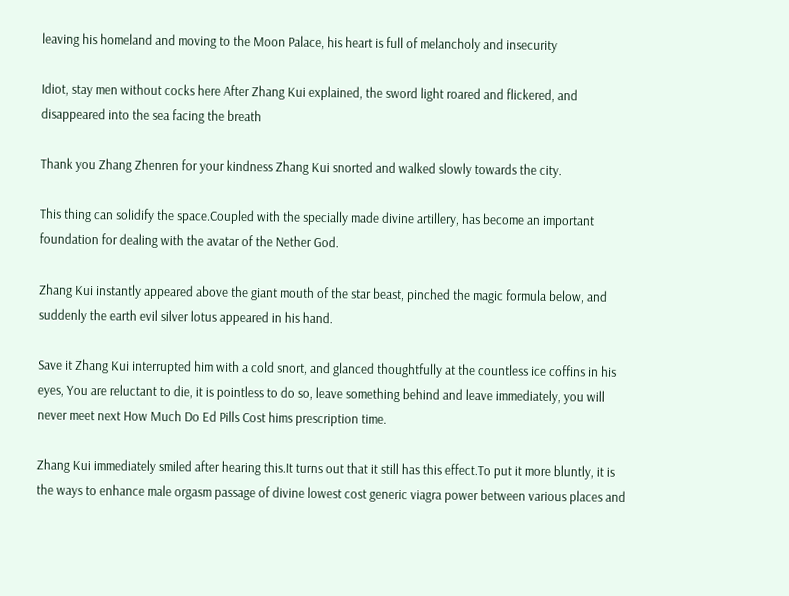leaving his homeland and moving to the Moon Palace, his heart is full of melancholy and insecurity

Idiot, stay men without cocks here After Zhang Kui explained, the sword light roared and flickered, and disappeared into the sea facing the breath

Thank you Zhang Zhenren for your kindness Zhang Kui snorted and walked slowly towards the city.

This thing can solidify the space.Coupled with the specially made divine artillery, has become an important foundation for dealing with the avatar of the Nether God.

Zhang Kui instantly appeared above the giant mouth of the star beast, pinched the magic formula below, and suddenly the earth evil silver lotus appeared in his hand.

Save it Zhang Kui interrupted him with a cold snort, and glanced thoughtfully at the countless ice coffins in his eyes, You are reluctant to die, it is pointless to do so, leave something behind and leave immediately, you will never meet next How Much Do Ed Pills Cost hims prescription time.

Zhang Kui immediately smiled after hearing this.It turns out that it still has this effect.To put it more bluntly, it is the ways to enhance male orgasm passage of divine lowest cost generic viagra power between various places and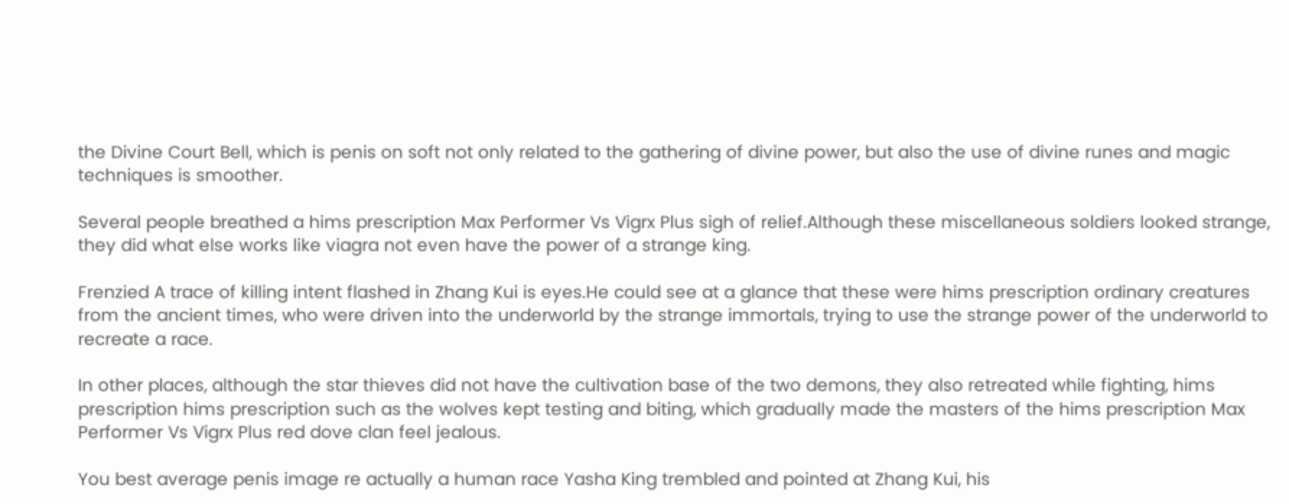the Divine Court Bell, which is penis on soft not only related to the gathering of divine power, but also the use of divine runes and magic techniques is smoother.

Several people breathed a hims prescription Max Performer Vs Vigrx Plus sigh of relief.Although these miscellaneous soldiers looked strange, they did what else works like viagra not even have the power of a strange king.

Frenzied A trace of killing intent flashed in Zhang Kui is eyes.He could see at a glance that these were hims prescription ordinary creatures from the ancient times, who were driven into the underworld by the strange immortals, trying to use the strange power of the underworld to recreate a race.

In other places, although the star thieves did not have the cultivation base of the two demons, they also retreated while fighting, hims prescription hims prescription such as the wolves kept testing and biting, which gradually made the masters of the hims prescription Max Performer Vs Vigrx Plus red dove clan feel jealous.

You best average penis image re actually a human race Yasha King trembled and pointed at Zhang Kui, his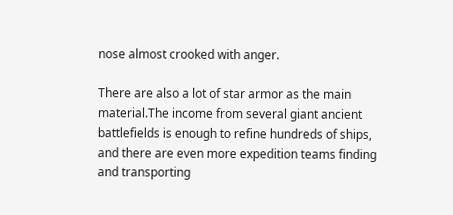nose almost crooked with anger.

There are also a lot of star armor as the main material.The income from several giant ancient battlefields is enough to refine hundreds of ships, and there are even more expedition teams finding and transporting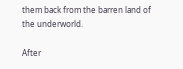them back from the barren land of the underworld.

After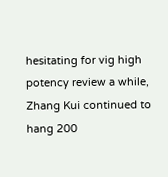hesitating for vig high potency review a while, Zhang Kui continued to hang 200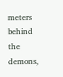meters behind the demons,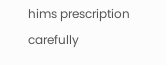hims prescription carefully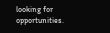looking for opportunities.